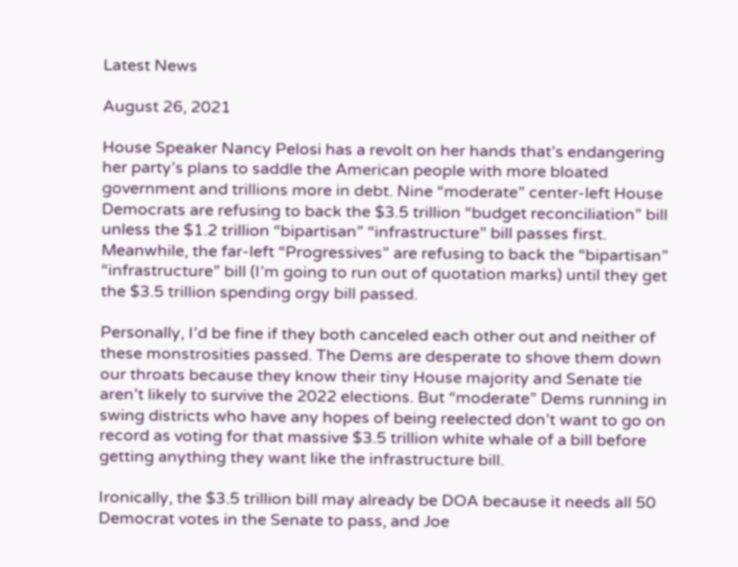Latest News

August 26, 2021

House Speaker Nancy Pelosi has a revolt on her hands that’s endangering her party’s plans to saddle the American people with more bloated government and trillions more in debt. Nine “moderate” center-left House Democrats are refusing to back the $3.5 trillion “budget reconciliation” bill unless the $1.2 trillion “bipartisan” “infrastructure” bill passes first. Meanwhile, the far-left “Progressives” are refusing to back the “bipartisan” “infrastructure” bill (I’m going to run out of quotation marks) until they get the $3.5 trillion spending orgy bill passed.

Personally, I’d be fine if they both canceled each other out and neither of these monstrosities passed. The Dems are desperate to shove them down our throats because they know their tiny House majority and Senate tie aren’t likely to survive the 2022 elections. But “moderate” Dems running in swing districts who have any hopes of being reelected don’t want to go on record as voting for that massive $3.5 trillion white whale of a bill before getting anything they want like the infrastructure bill.

Ironically, the $3.5 trillion bill may already be DOA because it needs all 50 Democrat votes in the Senate to pass, and Joe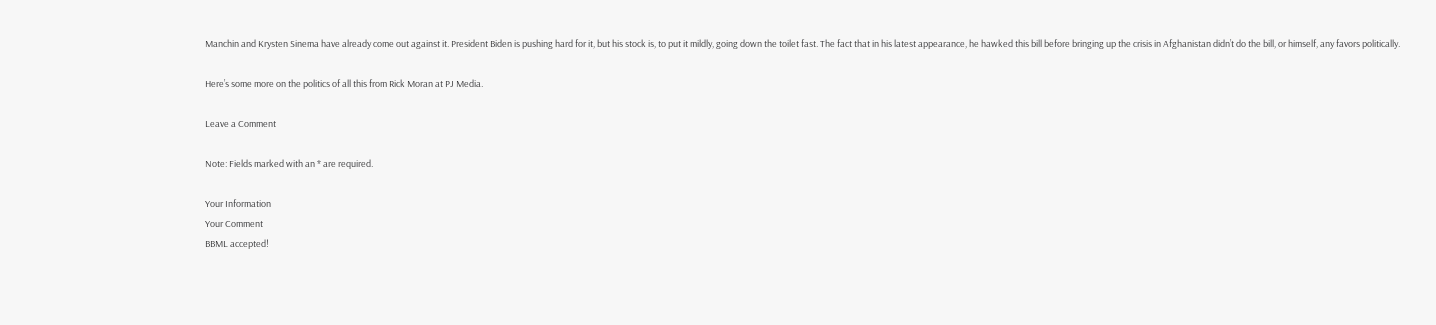Manchin and Krysten Sinema have already come out against it. President Biden is pushing hard for it, but his stock is, to put it mildly, going down the toilet fast. The fact that in his latest appearance, he hawked this bill before bringing up the crisis in Afghanistan didn’t do the bill, or himself, any favors politically.

Here’s some more on the politics of all this from Rick Moran at PJ Media.

Leave a Comment

Note: Fields marked with an * are required.

Your Information
Your Comment
BBML accepted!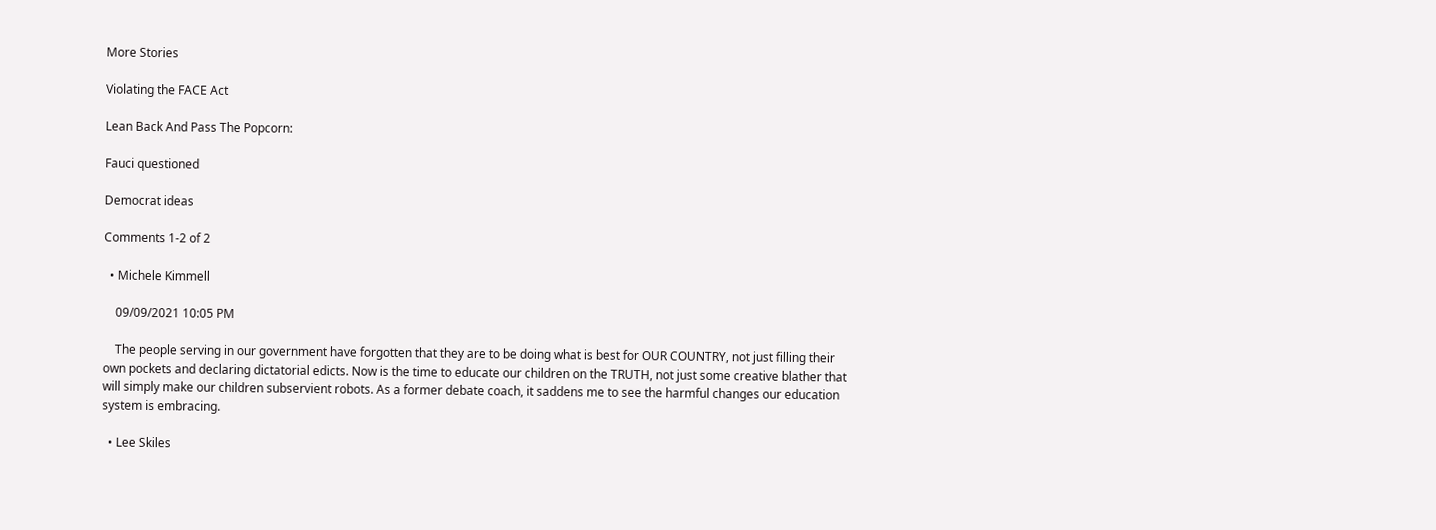More Stories

Violating the FACE Act

Lean Back And Pass The Popcorn:

Fauci questioned

Democrat ideas

Comments 1-2 of 2

  • Michele Kimmell

    09/09/2021 10:05 PM

    The people serving in our government have forgotten that they are to be doing what is best for OUR COUNTRY, not just filling their own pockets and declaring dictatorial edicts. Now is the time to educate our children on the TRUTH, not just some creative blather that will simply make our children subservient robots. As a former debate coach, it saddens me to see the harmful changes our education system is embracing.

  • Lee Skiles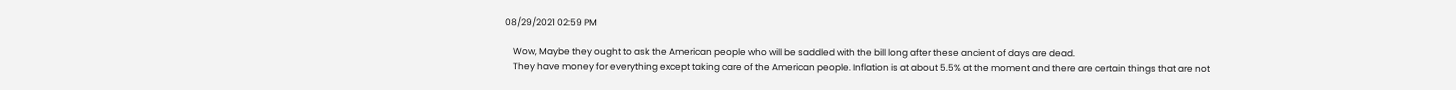08/29/2021 02:59 PM

    Wow, Maybe they ought to ask the American people who will be saddled with the bill long after these ancient of days are dead.
    They have money for everything except taking care of the American people. Inflation is at about 5.5% at the moment and there are certain things that are not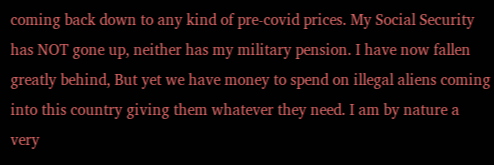coming back down to any kind of pre-covid prices. My Social Security has NOT gone up, neither has my military pension. I have now fallen greatly behind, But yet we have money to spend on illegal aliens coming into this country giving them whatever they need. I am by nature a very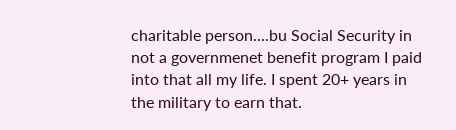charitable person....bu Social Security in not a governmenet benefit program I paid into that all my life. I spent 20+ years in the military to earn that.